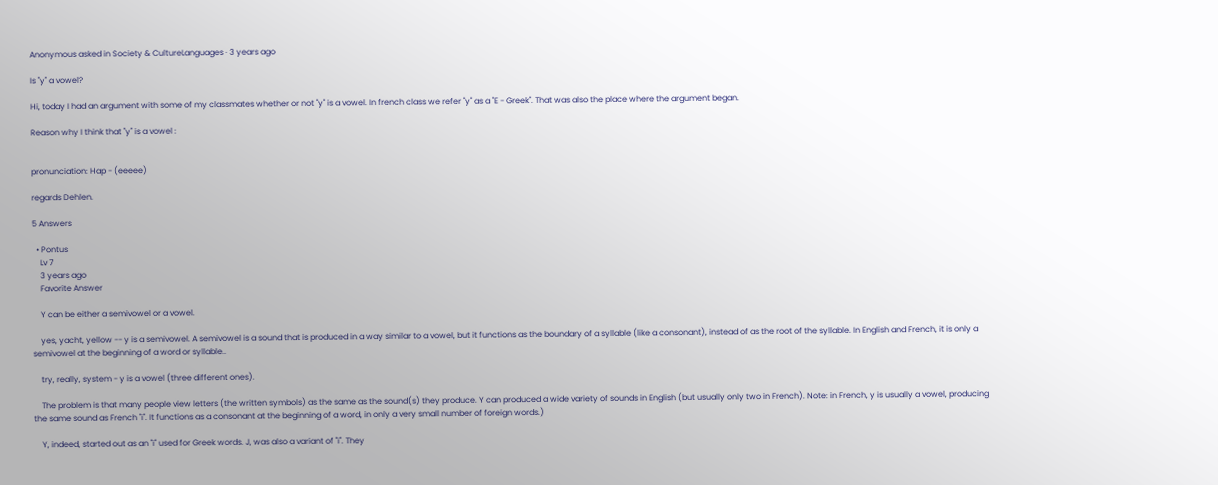Anonymous asked in Society & CultureLanguages · 3 years ago

Is "y" a vowel?

Hi, today I had an argument with some of my classmates whether or not "y" is a vowel. In french class we refer "y" as a "E - Greek". That was also the place where the argument began.

Reason why I think that "y" is a vowel :


pronunciation: Hap - (eeeee)

regards Dehlen.

5 Answers

  • Pontus
    Lv 7
    3 years ago
    Favorite Answer

    Y can be either a semivowel or a vowel.

    yes, yacht, yellow -- y is a semivowel. A semivowel is a sound that is produced in a way similar to a vowel, but it functions as the boundary of a syllable (like a consonant), instead of as the root of the syllable. In English and French, it is only a semivowel at the beginning of a word or syllable..

    try, really, system - y is a vowel (three different ones).

    The problem is that many people view letters (the written symbols) as the same as the sound(s) they produce. Y can produced a wide variety of sounds in English (but usually only two in French). Note: in French, y is usually a vowel, producing the same sound as French "i". It functions as a consonant at the beginning of a word, in only a very small number of foreign words.)

    Y, indeed, started out as an "i" used for Greek words. J, was also a variant of "i". They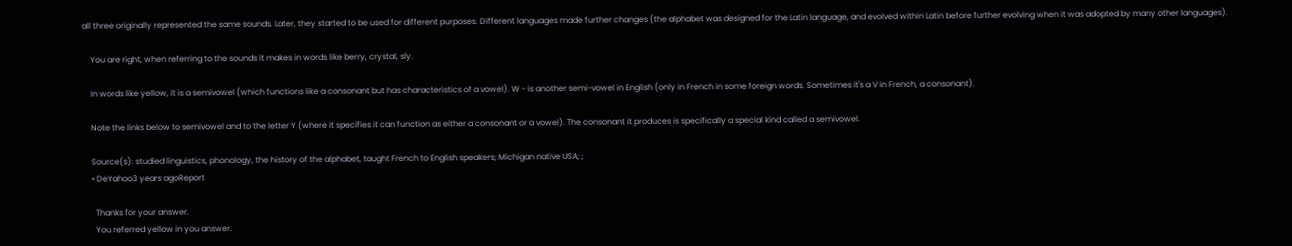all three originally represented the same sounds. Later, they started to be used for different purposes. Different languages made further changes (the alphabet was designed for the Latin language, and evolved within Latin before further evolving when it was adopted by many other languages).

    You are right, when referring to the sounds it makes in words like berry, crystal, sly.

    In words like yellow, it is a semivowel (which functions like a consonant but has characteristics of a vowel). W - is another semi-vowel in English (only in French in some foreign words. Sometimes it's a V in French, a consonant).

    Note the links below to semivowel and to the letter Y (where it specifies it can function as either a consonant or a vowel). The consonant it produces is specifically a special kind called a semivowel.

    Source(s): studied linguistics, phonology, the history of the alphabet, taught French to English speakers; Michigan native USA; ;
    • DeYahoo3 years agoReport

      Thanks for your answer.
      You referred yellow in you answer.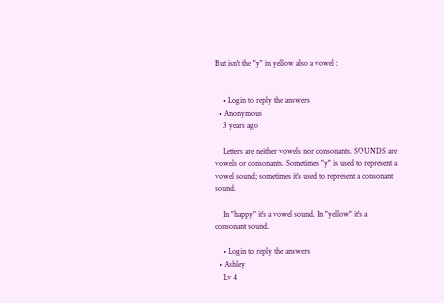But isn't the "y" in yellow also a vowel :


    • Login to reply the answers
  • Anonymous
    3 years ago

    Letters are neither vowels nor consonants. SOUNDS are vowels or consonants. Sometimes "y" is used to represent a vowel sound; sometimes it's used to represent a consonant sound.

    In "happy" it's a vowel sound. In "yellow" it's a consonant sound.

    • Login to reply the answers
  • Ashley
    Lv 4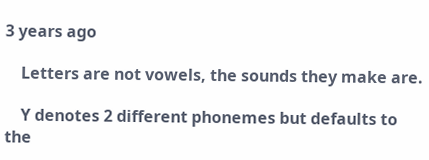3 years ago

    Letters are not vowels, the sounds they make are.

    Y denotes 2 different phonemes but defaults to the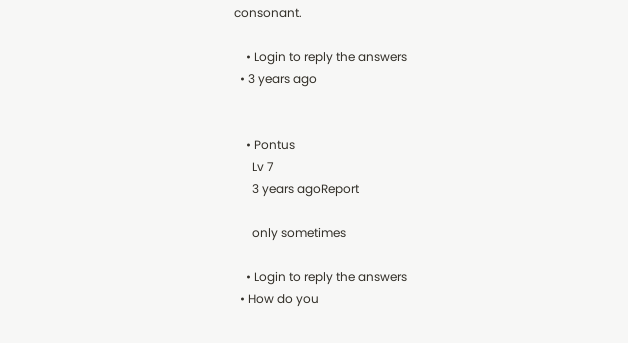consonant.

    • Login to reply the answers
  • 3 years ago


    • Pontus
      Lv 7
      3 years agoReport

      only sometimes

    • Login to reply the answers
  • How do you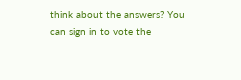think about the answers? You can sign in to vote the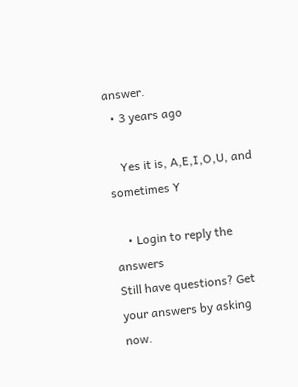answer.
  • 3 years ago

    Yes it is, A,E,I,O,U, and sometimes Y

    • Login to reply the answers
Still have questions? Get your answers by asking now.